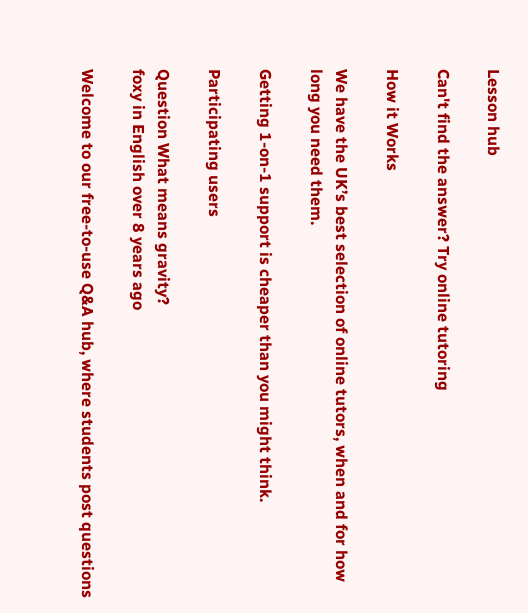Lesson hub

Can't find the answer? Try online tutoring

How it Works

We have the UK’s best selection of online tutors, when and for how long you need them.

Getting 1-on-1 support is cheaper than you might think.

Participating users

Question What means gravity?
foxy in English over 8 years ago

Welcome to our free-to-use Q&A hub, where students post questions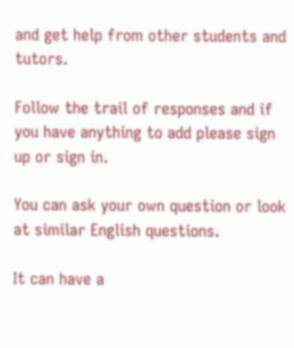and get help from other students and tutors.

Follow the trail of responses and if you have anything to add please sign up or sign in.

You can ask your own question or look at similar English questions.

It can have a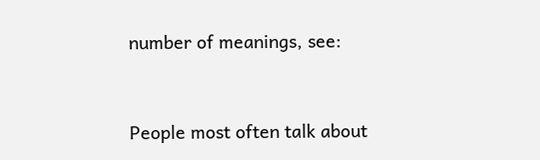number of meanings, see:


People most often talk about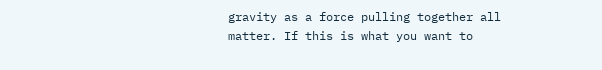gravity as a force pulling together all matter. If this is what you want to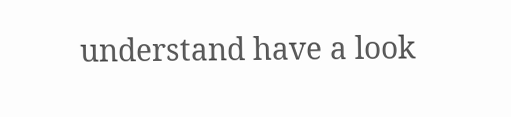understand have a look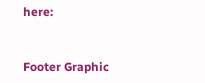here:


Footer Graphic